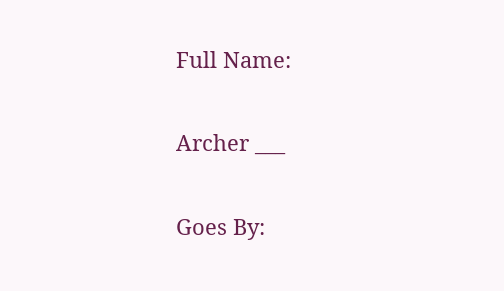Full Name:

Archer ___

Goes By: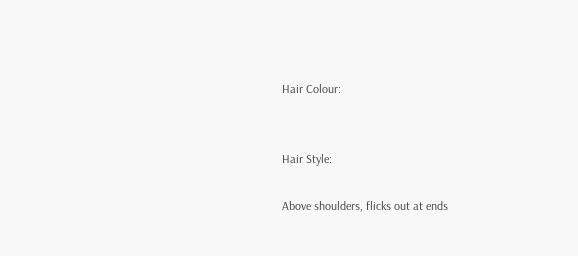Hair Colour:


Hair Style:

Above shoulders, flicks out at ends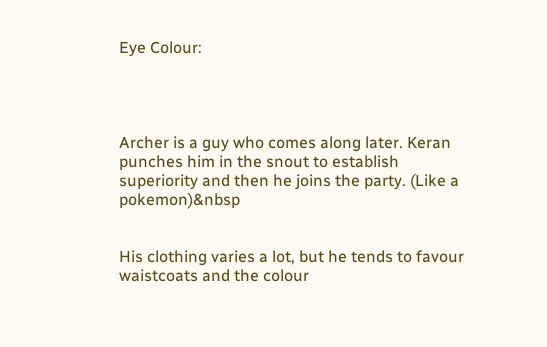Eye Colour:




Archer is a guy who comes along later. Keran punches him in the snout to establish superiority and then he joins the party. (Like a pokemon)&nbsp


His clothing varies a lot, but he tends to favour waistcoats and the colour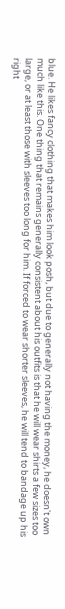blue. He likes fancy clothing that makes him look posh, but due to generally not having the money, he doesn't own much like this. One thing that remains generally consistent about his outfits is that he will wear shirts a few sizes too large, or at least those with sleeves too long for him. If forced to wear shorter sleeves, he will tend to bandage up his right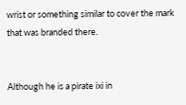wrist or something similar to cover the mark that was branded there.


Although he is a pirate ixi in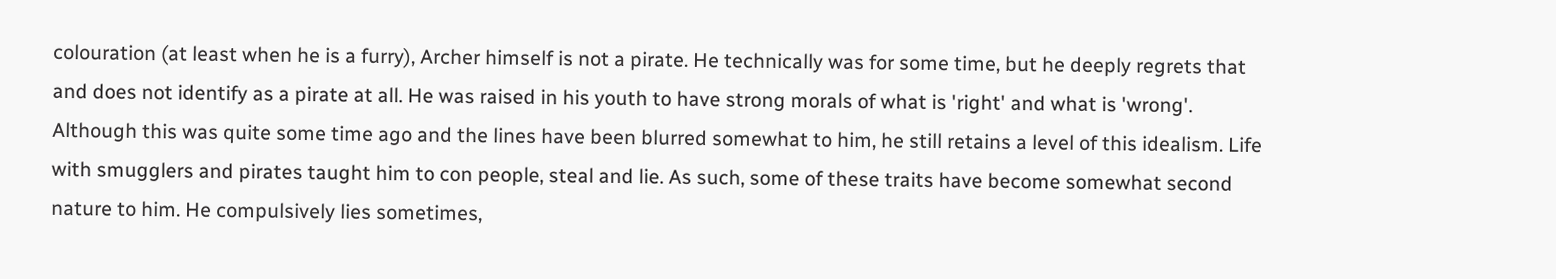colouration (at least when he is a furry), Archer himself is not a pirate. He technically was for some time, but he deeply regrets that and does not identify as a pirate at all. He was raised in his youth to have strong morals of what is 'right' and what is 'wrong'. Although this was quite some time ago and the lines have been blurred somewhat to him, he still retains a level of this idealism. Life with smugglers and pirates taught him to con people, steal and lie. As such, some of these traits have become somewhat second nature to him. He compulsively lies sometimes,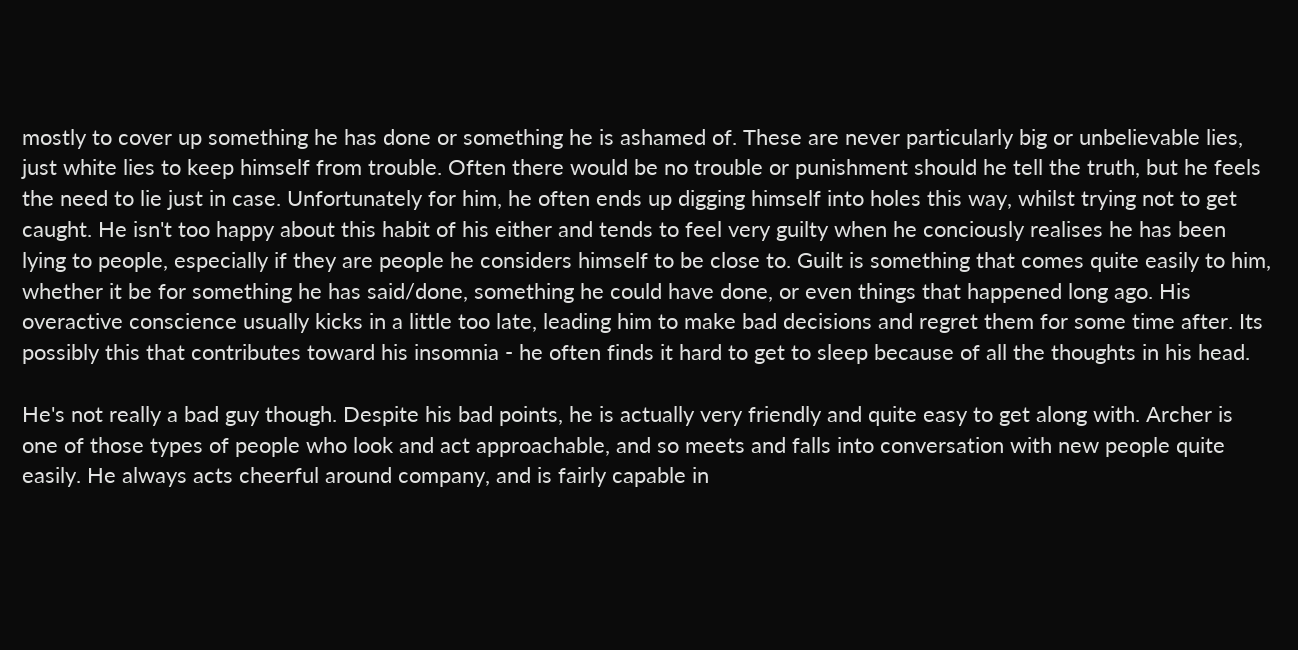mostly to cover up something he has done or something he is ashamed of. These are never particularly big or unbelievable lies, just white lies to keep himself from trouble. Often there would be no trouble or punishment should he tell the truth, but he feels the need to lie just in case. Unfortunately for him, he often ends up digging himself into holes this way, whilst trying not to get caught. He isn't too happy about this habit of his either and tends to feel very guilty when he conciously realises he has been lying to people, especially if they are people he considers himself to be close to. Guilt is something that comes quite easily to him, whether it be for something he has said/done, something he could have done, or even things that happened long ago. His overactive conscience usually kicks in a little too late, leading him to make bad decisions and regret them for some time after. Its possibly this that contributes toward his insomnia - he often finds it hard to get to sleep because of all the thoughts in his head.

He's not really a bad guy though. Despite his bad points, he is actually very friendly and quite easy to get along with. Archer is one of those types of people who look and act approachable, and so meets and falls into conversation with new people quite easily. He always acts cheerful around company, and is fairly capable in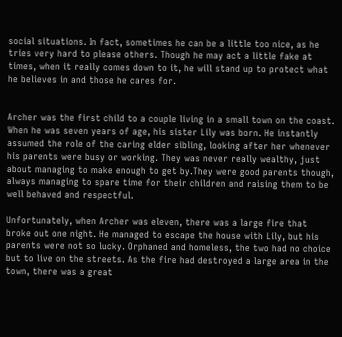social situations. In fact, sometimes he can be a little too nice, as he tries very hard to please others. Though he may act a little fake at times, when it really comes down to it, he will stand up to protect what he believes in and those he cares for.


Archer was the first child to a couple living in a small town on the coast. When he was seven years of age, his sister Lily was born. He instantly assumed the role of the caring elder sibling, looking after her whenever his parents were busy or working. They was never really wealthy, just about managing to make enough to get by.They were good parents though, always managing to spare time for their children and raising them to be well behaved and respectful.

Unfortunately, when Archer was eleven, there was a large fire that broke out one night. He managed to escape the house with Lily, but his parents were not so lucky. Orphaned and homeless, the two had no choice but to live on the streets. As the fire had destroyed a large area in the town, there was a great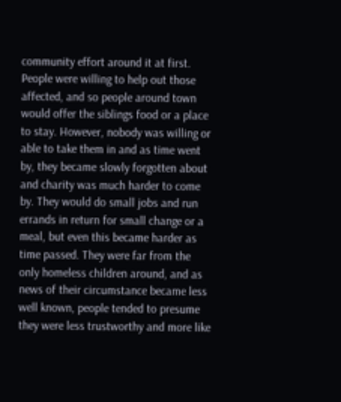community effort around it at first. People were willing to help out those affected, and so people around town would offer the siblings food or a place to stay. However, nobody was willing or able to take them in and as time went by, they became slowly forgotten about and charity was much harder to come by. They would do small jobs and run errands in return for small change or a meal, but even this became harder as time passed. They were far from the only homeless children around, and as news of their circumstance became less well known, people tended to presume they were less trustworthy and more like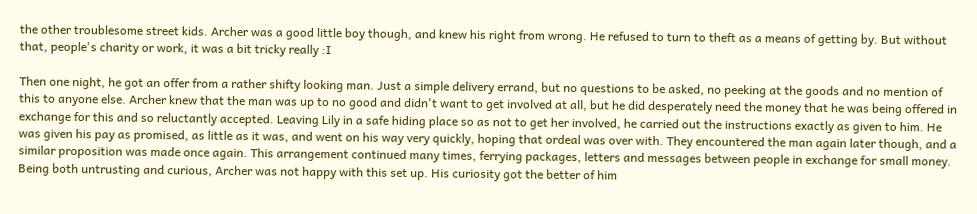the other troublesome street kids. Archer was a good little boy though, and knew his right from wrong. He refused to turn to theft as a means of getting by. But without that, people's charity or work, it was a bit tricky really :I

Then one night, he got an offer from a rather shifty looking man. Just a simple delivery errand, but no questions to be asked, no peeking at the goods and no mention of this to anyone else. Archer knew that the man was up to no good and didn't want to get involved at all, but he did desperately need the money that he was being offered in exchange for this and so reluctantly accepted. Leaving Lily in a safe hiding place so as not to get her involved, he carried out the instructions exactly as given to him. He was given his pay as promised, as little as it was, and went on his way very quickly, hoping that ordeal was over with. They encountered the man again later though, and a similar proposition was made once again. This arrangement continued many times, ferrying packages, letters and messages between people in exchange for small money. Being both untrusting and curious, Archer was not happy with this set up. His curiosity got the better of him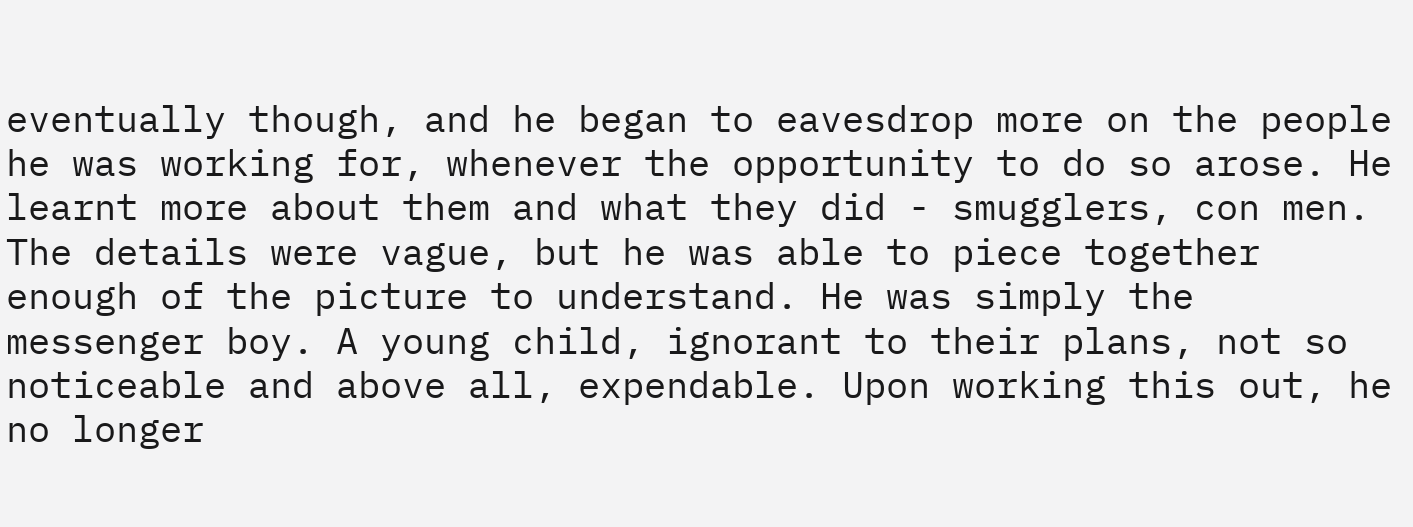eventually though, and he began to eavesdrop more on the people he was working for, whenever the opportunity to do so arose. He learnt more about them and what they did - smugglers, con men. The details were vague, but he was able to piece together enough of the picture to understand. He was simply the messenger boy. A young child, ignorant to their plans, not so noticeable and above all, expendable. Upon working this out, he no longer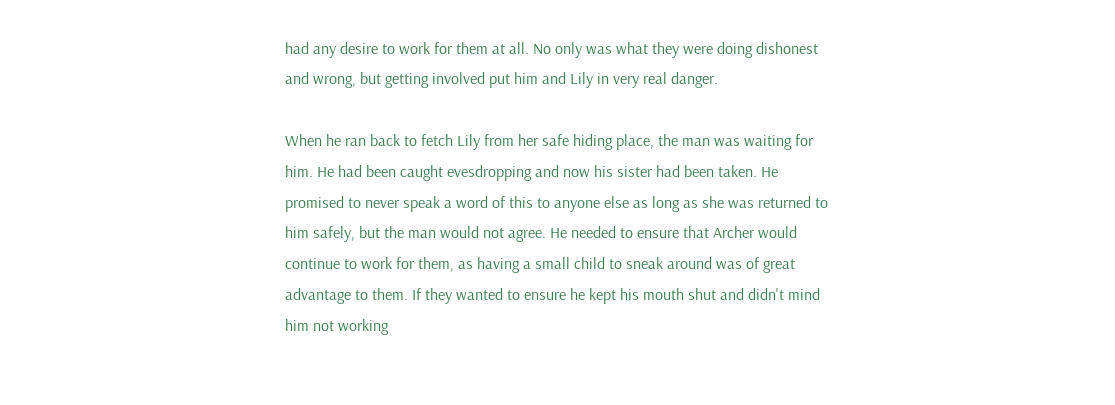had any desire to work for them at all. No only was what they were doing dishonest and wrong, but getting involved put him and Lily in very real danger.

When he ran back to fetch Lily from her safe hiding place, the man was waiting for him. He had been caught evesdropping and now his sister had been taken. He promised to never speak a word of this to anyone else as long as she was returned to him safely, but the man would not agree. He needed to ensure that Archer would continue to work for them, as having a small child to sneak around was of great advantage to them. If they wanted to ensure he kept his mouth shut and didn't mind him not working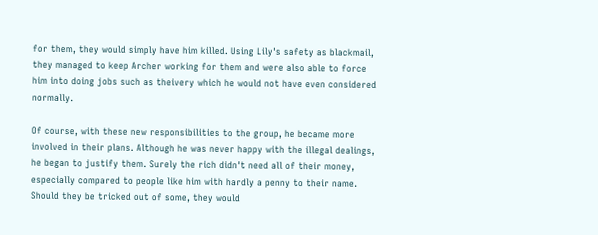for them, they would simply have him killed. Using Lily's safety as blackmail, they managed to keep Archer working for them and were also able to force him into doing jobs such as theivery which he would not have even considered normally.

Of course, with these new responsibilities to the group, he became more involved in their plans. Although he was never happy with the illegal dealings, he began to justify them. Surely the rich didn't need all of their money, especially compared to people like him with hardly a penny to their name. Should they be tricked out of some, they would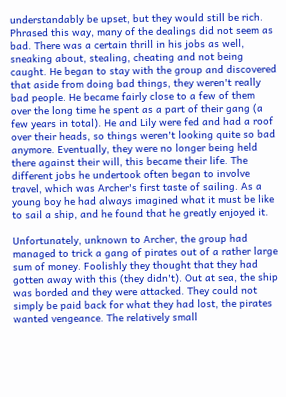understandably be upset, but they would still be rich. Phrased this way, many of the dealings did not seem as bad. There was a certain thrill in his jobs as well, sneaking about, stealing, cheating and not being caught. He began to stay with the group and discovered that aside from doing bad things, they weren't really bad people. He became fairly close to a few of them over the long time he spent as a part of their gang (a few years in total). He and Lily were fed and had a roof over their heads, so things weren't looking quite so bad anymore. Eventually, they were no longer being held there against their will, this became their life. The different jobs he undertook often began to involve travel, which was Archer's first taste of sailing. As a young boy he had always imagined what it must be like to sail a ship, and he found that he greatly enjoyed it.

Unfortunately, unknown to Archer, the group had managed to trick a gang of pirates out of a rather large sum of money. Foolishly they thought that they had gotten away with this (they didn't). Out at sea, the ship was borded and they were attacked. They could not simply be paid back for what they had lost, the pirates wanted vengeance. The relatively small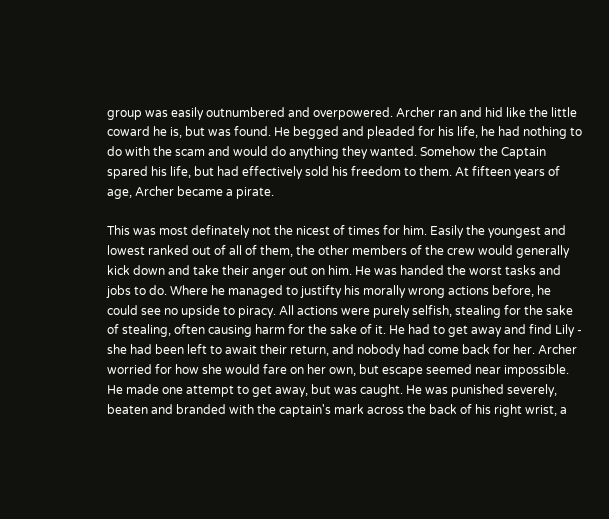group was easily outnumbered and overpowered. Archer ran and hid like the little coward he is, but was found. He begged and pleaded for his life, he had nothing to do with the scam and would do anything they wanted. Somehow the Captain spared his life, but had effectively sold his freedom to them. At fifteen years of age, Archer became a pirate.

This was most definately not the nicest of times for him. Easily the youngest and lowest ranked out of all of them, the other members of the crew would generally kick down and take their anger out on him. He was handed the worst tasks and jobs to do. Where he managed to justifty his morally wrong actions before, he could see no upside to piracy. All actions were purely selfish, stealing for the sake of stealing, often causing harm for the sake of it. He had to get away and find Lily - she had been left to await their return, and nobody had come back for her. Archer worried for how she would fare on her own, but escape seemed near impossible. He made one attempt to get away, but was caught. He was punished severely, beaten and branded with the captain's mark across the back of his right wrist, a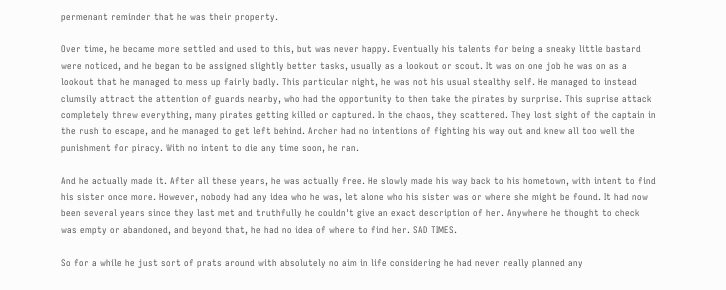permenant reminder that he was their property.

Over time, he became more settled and used to this, but was never happy. Eventually his talents for being a sneaky little bastard were noticed, and he began to be assigned slightly better tasks, usually as a lookout or scout. It was on one job he was on as a lookout that he managed to mess up fairly badly. This particular night, he was not his usual stealthy self. He managed to instead clumsily attract the attention of guards nearby, who had the opportunity to then take the pirates by surprise. This suprise attack completely threw everything, many pirates getting killed or captured. In the chaos, they scattered. They lost sight of the captain in the rush to escape, and he managed to get left behind. Archer had no intentions of fighting his way out and knew all too well the punishment for piracy. With no intent to die any time soon, he ran.

And he actually made it. After all these years, he was actually free. He slowly made his way back to his hometown, with intent to find his sister once more. However, nobody had any idea who he was, let alone who his sister was or where she might be found. It had now been several years since they last met and truthfully he couldn't give an exact description of her. Anywhere he thought to check was empty or abandoned, and beyond that, he had no idea of where to find her. SAD TIMES.

So for a while he just sort of prats around with absolutely no aim in life considering he had never really planned any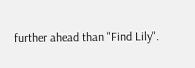further ahead than "Find Lily".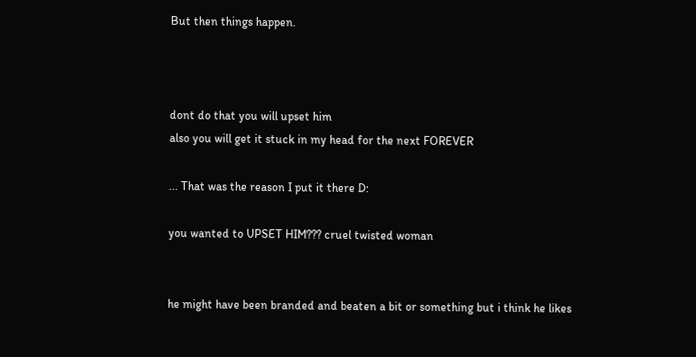But then things happen.



dont do that you will upset him
also you will get it stuck in my head for the next FOREVER

... That was the reason I put it there D:

you wanted to UPSET HIM??? cruel twisted woman


he might have been branded and beaten a bit or something but i think he likes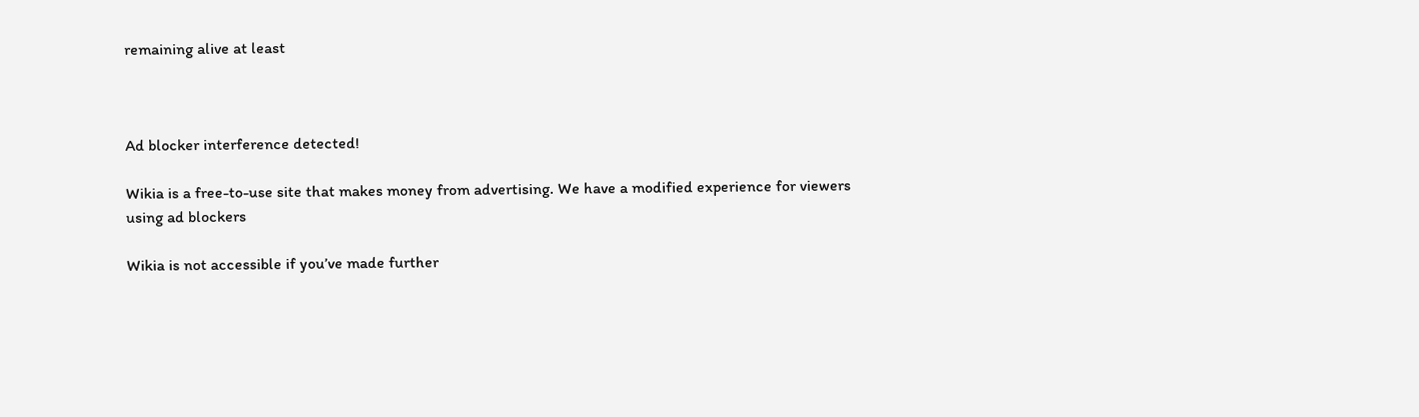remaining alive at least



Ad blocker interference detected!

Wikia is a free-to-use site that makes money from advertising. We have a modified experience for viewers using ad blockers

Wikia is not accessible if you’ve made further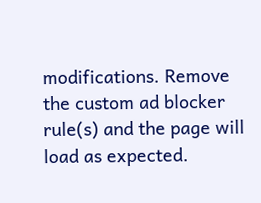modifications. Remove the custom ad blocker rule(s) and the page will load as expected.